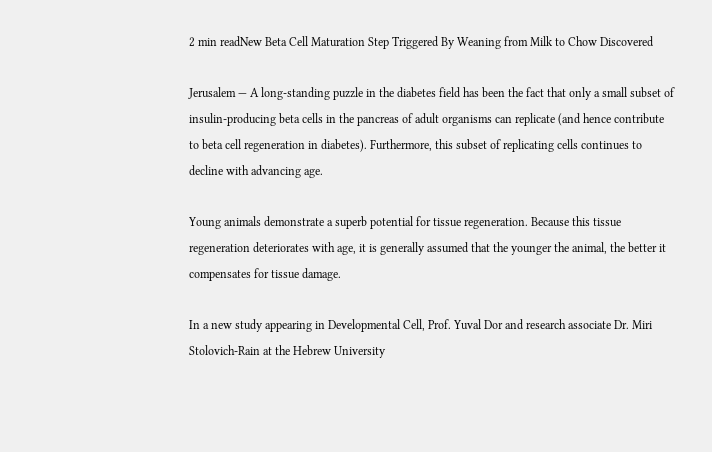2 min readNew Beta Cell Maturation Step Triggered By Weaning from Milk to Chow Discovered

Jerusalem — A long-standing puzzle in the diabetes field has been the fact that only a small subset of insulin-producing beta cells in the pancreas of adult organisms can replicate (and hence contribute to beta cell regeneration in diabetes). Furthermore, this subset of replicating cells continues to decline with advancing age.

Young animals demonstrate a superb potential for tissue regeneration. Because this tissue regeneration deteriorates with age, it is generally assumed that the younger the animal, the better it compensates for tissue damage.

In a new study appearing in Developmental Cell, Prof. Yuval Dor and research associate Dr. Miri Stolovich-Rain at the Hebrew University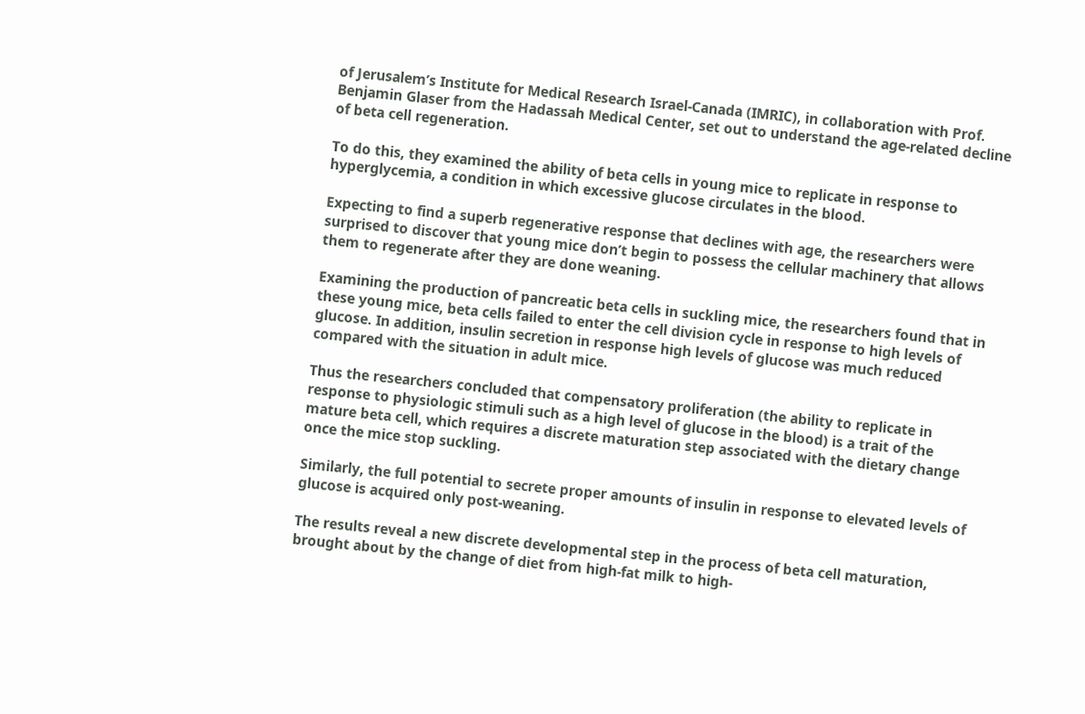of Jerusalem’s Institute for Medical Research Israel-Canada (IMRIC), in collaboration with Prof. Benjamin Glaser from the Hadassah Medical Center, set out to understand the age-related decline of beta cell regeneration.

To do this, they examined the ability of beta cells in young mice to replicate in response to hyperglycemia, a condition in which excessive glucose circulates in the blood.

Expecting to find a superb regenerative response that declines with age, the researchers were surprised to discover that young mice don’t begin to possess the cellular machinery that allows them to regenerate after they are done weaning.

Examining the production of pancreatic beta cells in suckling mice, the researchers found that in these young mice, beta cells failed to enter the cell division cycle in response to high levels of glucose. In addition, insulin secretion in response high levels of glucose was much reduced compared with the situation in adult mice.

Thus the researchers concluded that compensatory proliferation (the ability to replicate in response to physiologic stimuli such as a high level of glucose in the blood) is a trait of the mature beta cell, which requires a discrete maturation step associated with the dietary change once the mice stop suckling.

Similarly, the full potential to secrete proper amounts of insulin in response to elevated levels of glucose is acquired only post-weaning.

The results reveal a new discrete developmental step in the process of beta cell maturation, brought about by the change of diet from high-fat milk to high-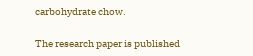carbohydrate chow.

The research paper is published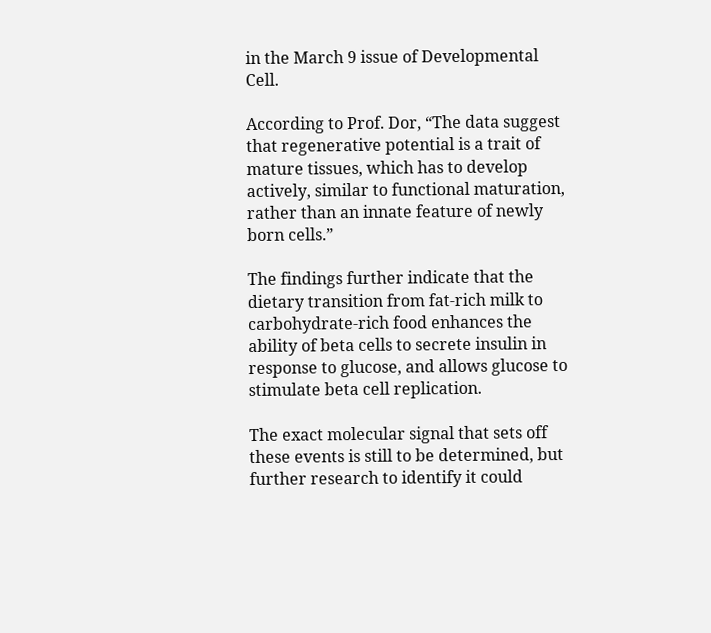in the March 9 issue of Developmental Cell.

According to Prof. Dor, “The data suggest that regenerative potential is a trait of mature tissues, which has to develop actively, similar to functional maturation, rather than an innate feature of newly born cells.”

The findings further indicate that the dietary transition from fat-rich milk to carbohydrate-rich food enhances the ability of beta cells to secrete insulin in response to glucose, and allows glucose to stimulate beta cell replication.

The exact molecular signal that sets off these events is still to be determined, but further research to identify it could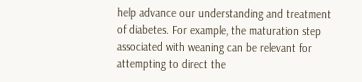help advance our understanding and treatment of diabetes. For example, the maturation step associated with weaning can be relevant for attempting to direct the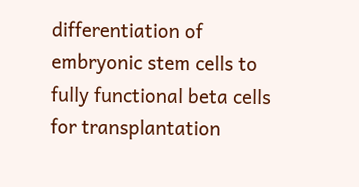differentiation of embryonic stem cells to fully functional beta cells for transplantation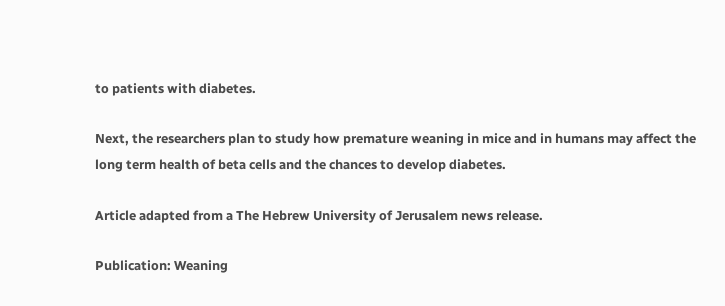to patients with diabetes.

Next, the researchers plan to study how premature weaning in mice and in humans may affect the long term health of beta cells and the chances to develop diabetes.

Article adapted from a The Hebrew University of Jerusalem news release.

Publication: Weaning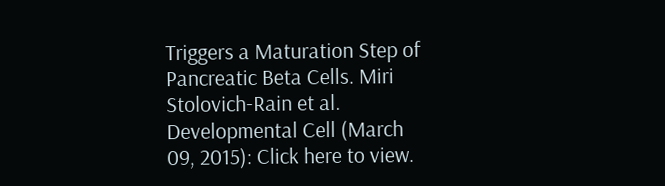Triggers a Maturation Step of Pancreatic Beta Cells. Miri Stolovich-Rain et al. Developmental Cell (March 09, 2015): Click here to view.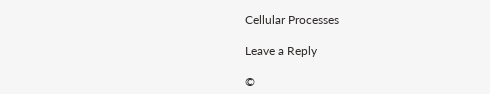Cellular Processes

Leave a Reply

©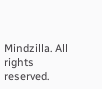Mindzilla. All rights reserved.